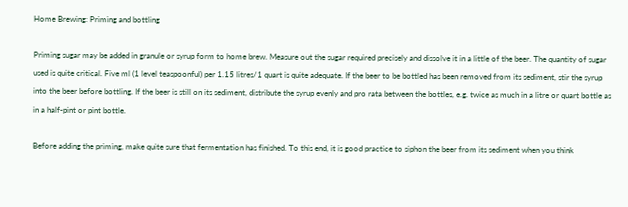Home Brewing: Priming and bottling

Priming sugar may be added in granule or syrup form to home brew. Measure out the sugar required precisely and dissolve it in a little of the beer. The quantity of sugar used is quite critical. Five ml (1 level teaspoonful) per 1.15 litres/1 quart is quite adequate. If the beer to be bottled has been removed from its sediment, stir the syrup into the beer before bottling. If the beer is still on its sediment, distribute the syrup evenly and pro rata between the bottles, e.g. twice as much in a litre or quart bottle as in a half-pint or pint bottle.

Before adding the priming, make quite sure that fermentation has finished. To this end, it is good practice to siphon the beer from its sediment when you think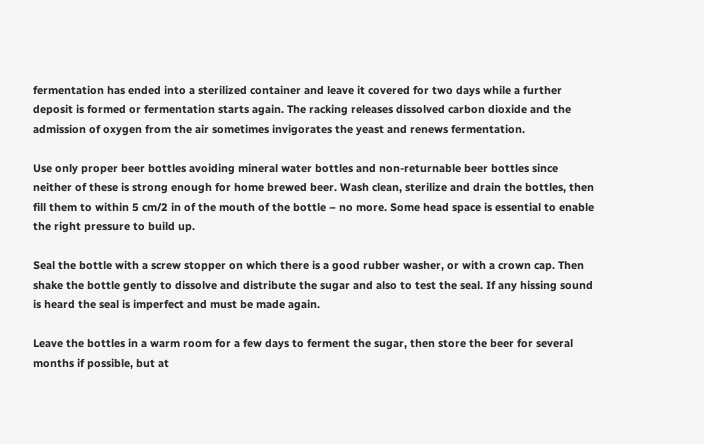fermentation has ended into a sterilized container and leave it covered for two days while a further deposit is formed or fermentation starts again. The racking releases dissolved carbon dioxide and the admission of oxygen from the air sometimes invigorates the yeast and renews fermentation.

Use only proper beer bottles avoiding mineral water bottles and non-returnable beer bottles since neither of these is strong enough for home brewed beer. Wash clean, sterilize and drain the bottles, then fill them to within 5 cm/2 in of the mouth of the bottle – no more. Some head space is essential to enable the right pressure to build up.

Seal the bottle with a screw stopper on which there is a good rubber washer, or with a crown cap. Then shake the bottle gently to dissolve and distribute the sugar and also to test the seal. If any hissing sound is heard the seal is imperfect and must be made again.

Leave the bottles in a warm room for a few days to ferment the sugar, then store the beer for several months if possible, but at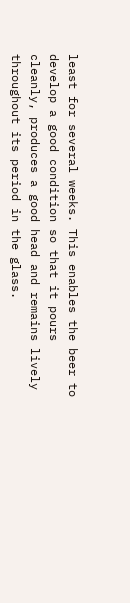least for several weeks. This enables the beer to develop a good condition so that it pours cleanly, produces a good head and remains lively throughout its period in the glass.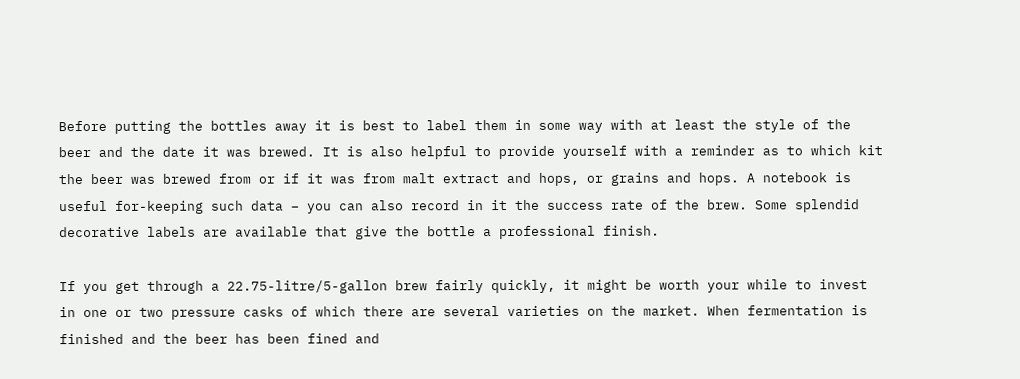Before putting the bottles away it is best to label them in some way with at least the style of the beer and the date it was brewed. It is also helpful to provide yourself with a reminder as to which kit the beer was brewed from or if it was from malt extract and hops, or grains and hops. A notebook is useful for-keeping such data – you can also record in it the success rate of the brew. Some splendid decorative labels are available that give the bottle a professional finish.

If you get through a 22.75-litre/5-gallon brew fairly quickly, it might be worth your while to invest in one or two pressure casks of which there are several varieties on the market. When fermentation is finished and the beer has been fined and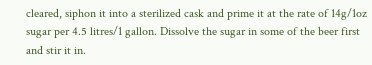cleared, siphon it into a sterilized cask and prime it at the rate of 14g/1oz sugar per 4.5 litres/1 gallon. Dissolve the sugar in some of the beer first and stir it in.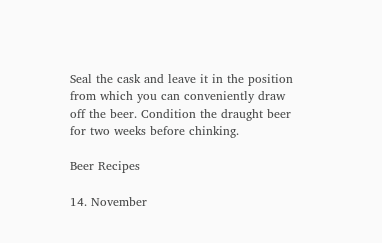Seal the cask and leave it in the position from which you can conveniently draw off the beer. Condition the draught beer for two weeks before chinking.

Beer Recipes

14. November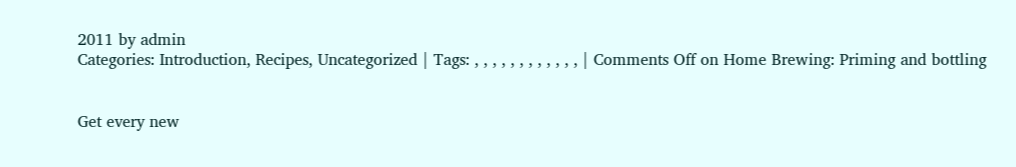2011 by admin
Categories: Introduction, Recipes, Uncategorized | Tags: , , , , , , , , , , , , | Comments Off on Home Brewing: Priming and bottling


Get every new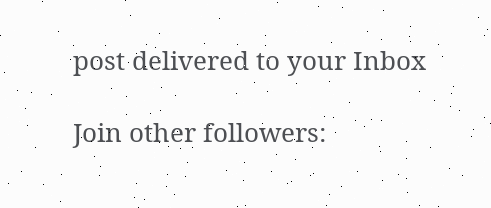post delivered to your Inbox

Join other followers: